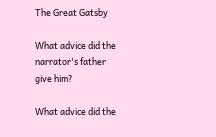The Great Gatsby

What advice did the narrator's father give him?

What advice did the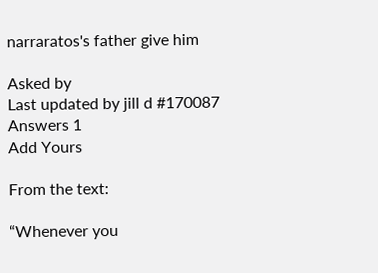narraratos's father give him

Asked by
Last updated by jill d #170087
Answers 1
Add Yours

From the text:

“Whenever you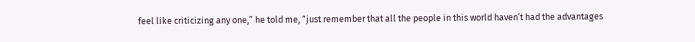feel like criticizing any one,” he told me, “just remember that all the people in this world haven’t had the advantages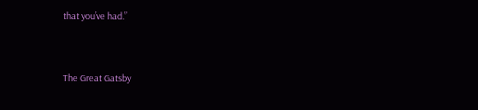that you’ve had.”


The Great Gatsby